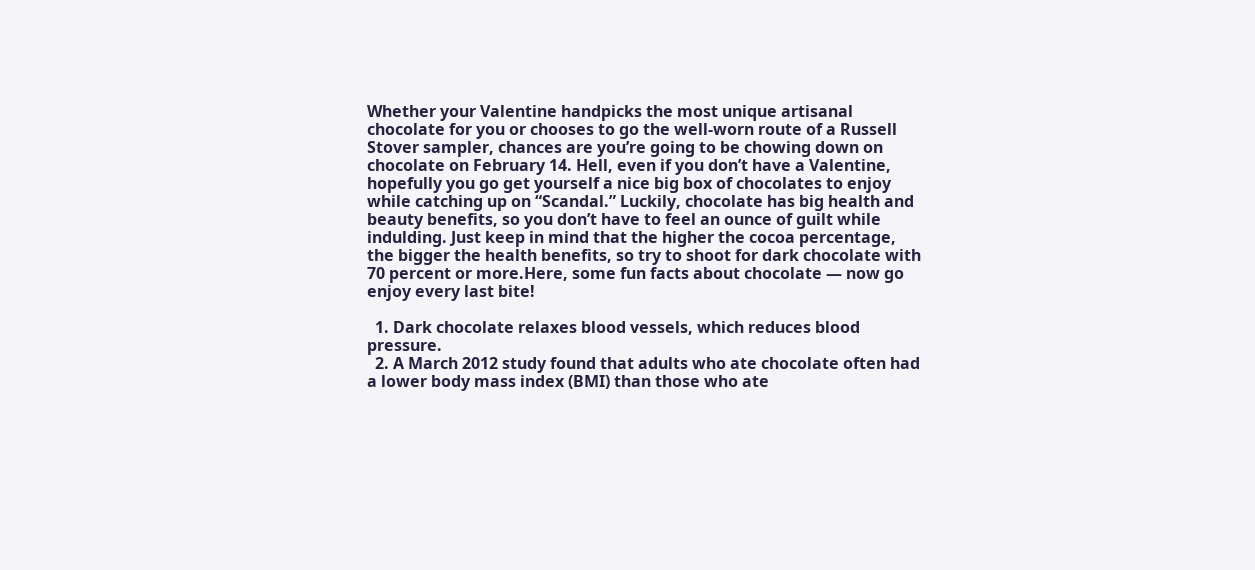Whether your Valentine handpicks the most unique artisanal chocolate for you or chooses to go the well-worn route of a Russell Stover sampler, chances are you’re going to be chowing down on chocolate on February 14. Hell, even if you don’t have a Valentine, hopefully you go get yourself a nice big box of chocolates to enjoy while catching up on “Scandal.” Luckily, chocolate has big health and beauty benefits, so you don’t have to feel an ounce of guilt while indulding. Just keep in mind that the higher the cocoa percentage, the bigger the health benefits, so try to shoot for dark chocolate with 70 percent or more.Here, some fun facts about chocolate — now go enjoy every last bite!

  1. Dark chocolate relaxes blood vessels, which reduces blood pressure.
  2. A March 2012 study found that adults who ate chocolate often had a lower body mass index (BMI) than those who ate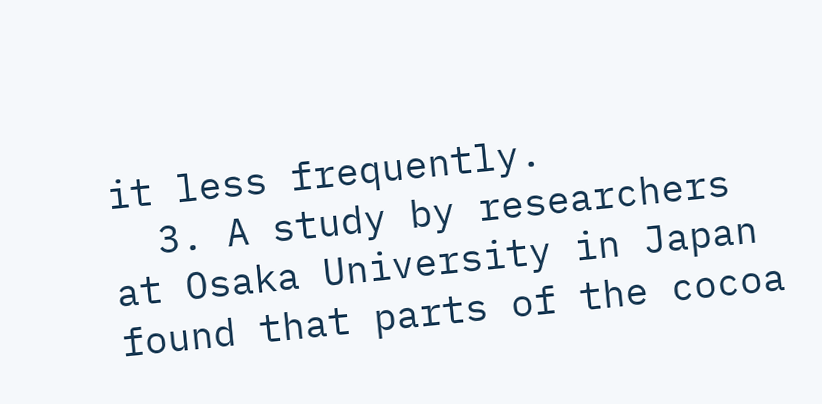it less frequently.
  3. A study by researchers at Osaka University in Japan found that parts of the cocoa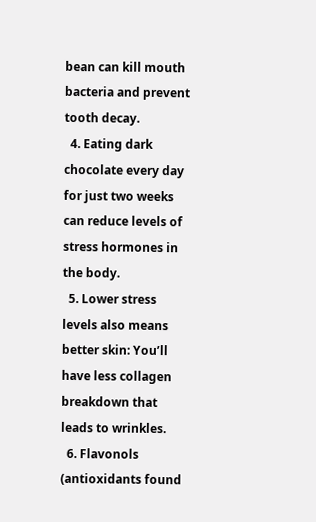bean can kill mouth bacteria and prevent tooth decay.
  4. Eating dark chocolate every day for just two weeks can reduce levels of stress hormones in the body.
  5. Lower stress levels also means better skin: You’ll have less collagen breakdown that leads to wrinkles.
  6. Flavonols (antioxidants found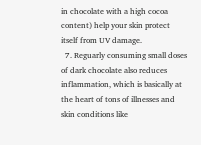in chocolate with a high cocoa content) help your skin protect itself from UV damage.
  7. Reguarly consuming small doses of dark chocolate also reduces inflammation, which is basically at the heart of tons of illnesses and skin conditions like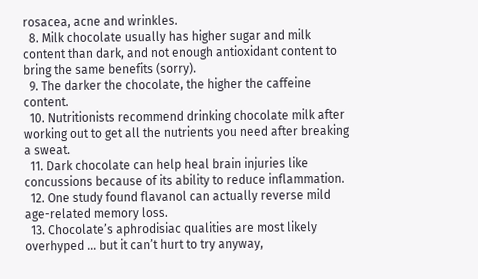rosacea, acne and wrinkles.
  8. Milk chocolate usually has higher sugar and milk content than dark, and not enough antioxidant content to bring the same benefits (sorry).
  9. The darker the chocolate, the higher the caffeine content.
  10. Nutritionists recommend drinking chocolate milk after working out to get all the nutrients you need after breaking a sweat.
  11. Dark chocolate can help heal brain injuries like concussions because of its ability to reduce inflammation.
  12. One study found flavanol can actually reverse mild age-related memory loss.
  13. Chocolate’s aphrodisiac qualities are most likely overhyped … but it can’t hurt to try anyway,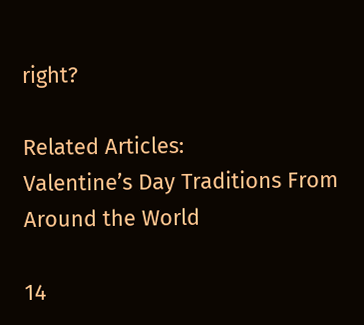right?

Related Articles:
Valentine’s Day Traditions From Around the World

14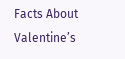Facts About Valentine’s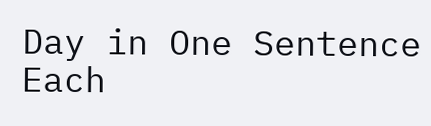Day in One Sentence Each